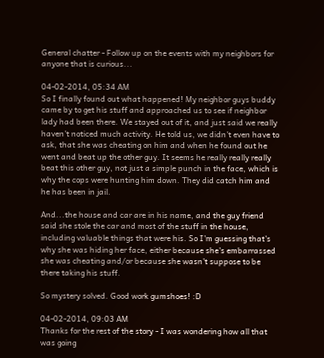General chatter - Follow up on the events with my neighbors for anyone that is curious...

04-02-2014, 05:34 AM
So I finally found out what happened! My neighbor guys buddy came by to get his stuff and approached us to see if neighbor lady had been there. We stayed out of it, and just said we really haven't noticed much activity. He told us, we didn't even have to ask, that she was cheating on him and when he found out he went and beat up the other guy. It seems he really really really beat this other guy, not just a simple punch in the face, which is why the cops were hunting him down. They did catch him and he has been in jail.

And...the house and car are in his name, and the guy friend said she stole the car and most of the stuff in the house, including valuable things that were his. So I'm guessing that's why she was hiding her face, either because she's embarrassed she was cheating and/or because she wasn't suppose to be there taking his stuff.

So mystery solved. Good work gumshoes! :D

04-02-2014, 09:03 AM
Thanks for the rest of the story - I was wondering how all that was going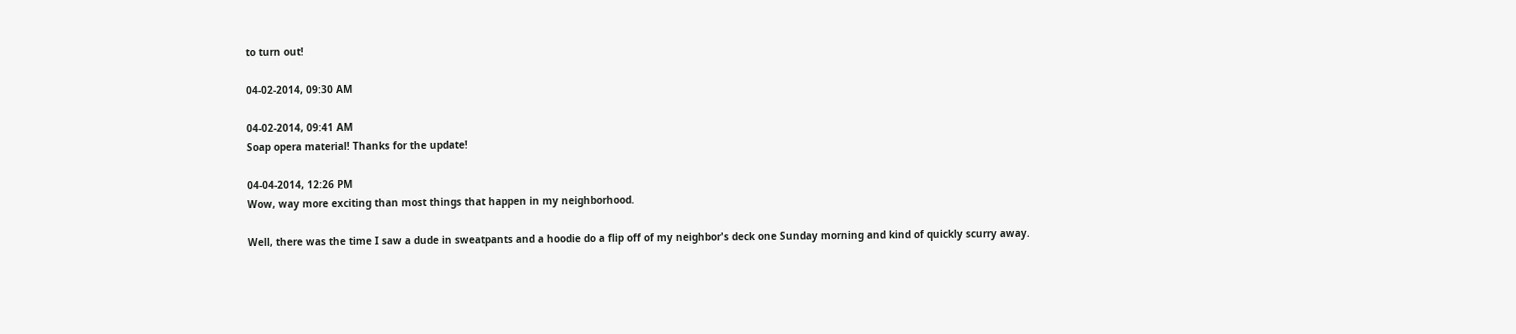to turn out!

04-02-2014, 09:30 AM

04-02-2014, 09:41 AM
Soap opera material! Thanks for the update!

04-04-2014, 12:26 PM
Wow, way more exciting than most things that happen in my neighborhood.

Well, there was the time I saw a dude in sweatpants and a hoodie do a flip off of my neighbor's deck one Sunday morning and kind of quickly scurry away.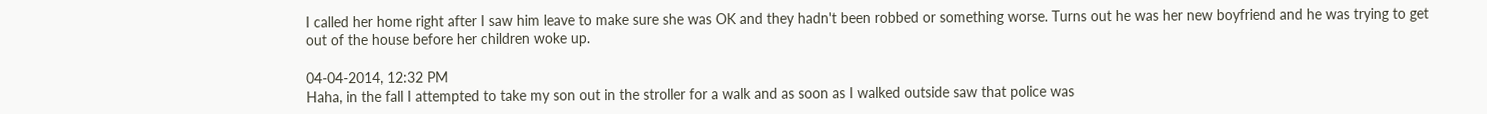I called her home right after I saw him leave to make sure she was OK and they hadn't been robbed or something worse. Turns out he was her new boyfriend and he was trying to get out of the house before her children woke up.

04-04-2014, 12:32 PM
Haha, in the fall I attempted to take my son out in the stroller for a walk and as soon as I walked outside saw that police was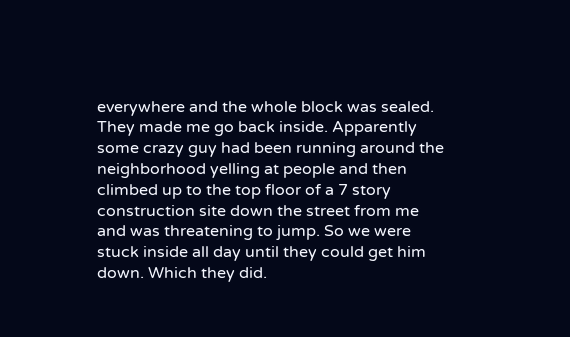everywhere and the whole block was sealed. They made me go back inside. Apparently some crazy guy had been running around the neighborhood yelling at people and then climbed up to the top floor of a 7 story construction site down the street from me and was threatening to jump. So we were stuck inside all day until they could get him down. Which they did.